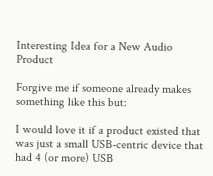Interesting Idea for a New Audio Product

Forgive me if someone already makes something like this but:

I would love it if a product existed that was just a small USB-centric device that had 4 (or more) USB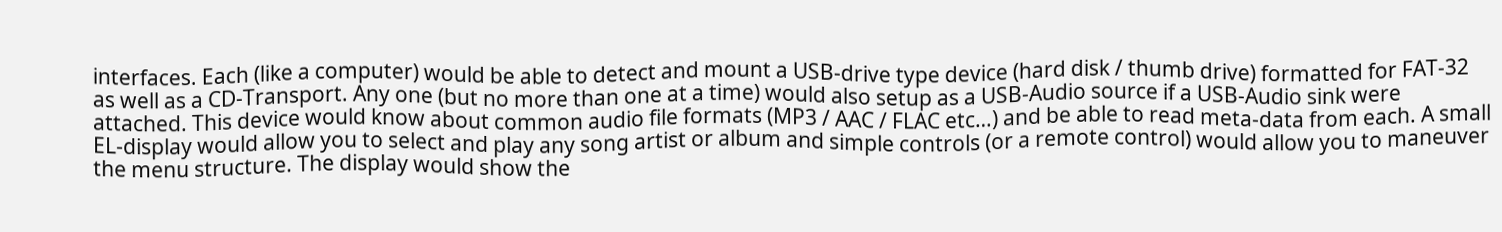interfaces. Each (like a computer) would be able to detect and mount a USB-drive type device (hard disk / thumb drive) formatted for FAT-32 as well as a CD-Transport. Any one (but no more than one at a time) would also setup as a USB-Audio source if a USB-Audio sink were attached. This device would know about common audio file formats (MP3 / AAC / FLAC etc…) and be able to read meta-data from each. A small EL-display would allow you to select and play any song artist or album and simple controls (or a remote control) would allow you to maneuver the menu structure. The display would show the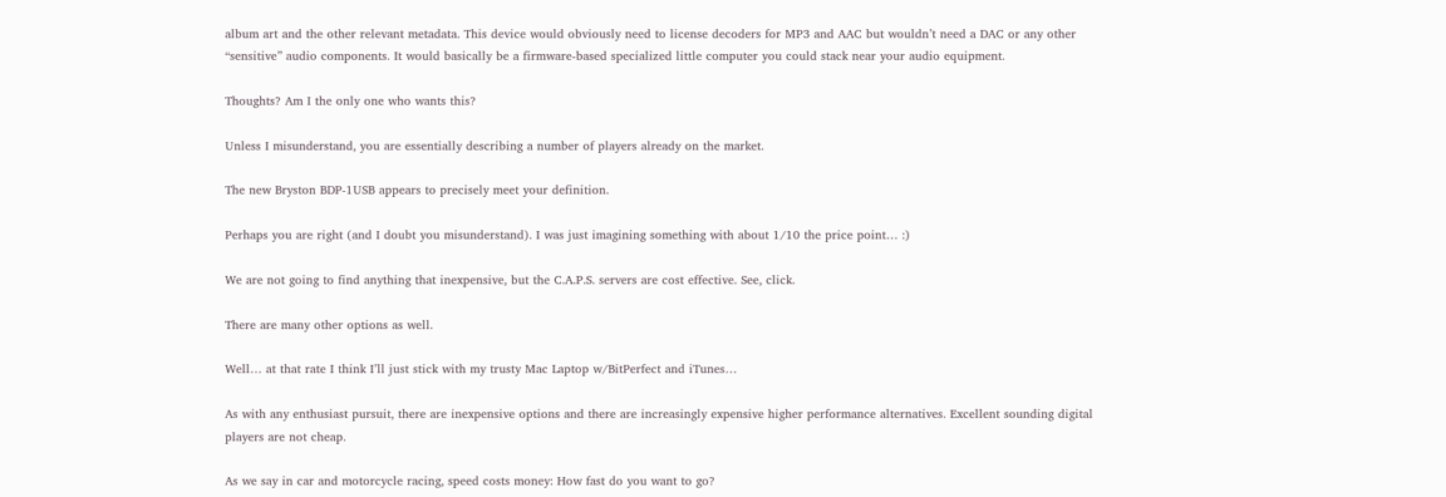album art and the other relevant metadata. This device would obviously need to license decoders for MP3 and AAC but wouldn’t need a DAC or any other “sensitive” audio components. It would basically be a firmware-based specialized little computer you could stack near your audio equipment.

Thoughts? Am I the only one who wants this?

Unless I misunderstand, you are essentially describing a number of players already on the market.

The new Bryston BDP-1USB appears to precisely meet your definition.

Perhaps you are right (and I doubt you misunderstand). I was just imagining something with about 1/10 the price point… :)

We are not going to find anything that inexpensive, but the C.A.P.S. servers are cost effective. See, click.

There are many other options as well.

Well… at that rate I think I’ll just stick with my trusty Mac Laptop w/BitPerfect and iTunes…

As with any enthusiast pursuit, there are inexpensive options and there are increasingly expensive higher performance alternatives. Excellent sounding digital players are not cheap.

As we say in car and motorcycle racing, speed costs money: How fast do you want to go?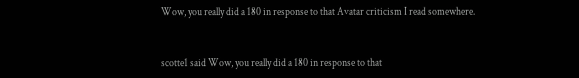Wow, you really did a 180 in response to that Avatar criticism I read somewhere.


scotte1 said Wow, you really did a 180 in response to that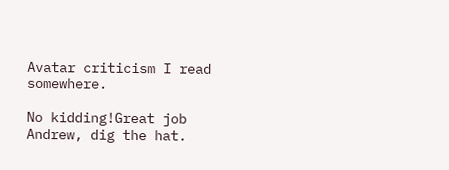Avatar criticism I read somewhere.

No kidding!Great job Andrew, dig the hat.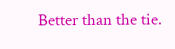Better than the tie.